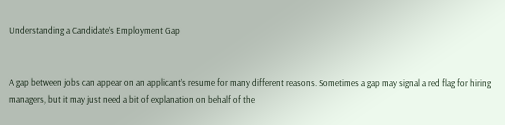Understanding a Candidate’s Employment Gap


A gap between jobs can appear on an applicant’s resume for many different reasons. Sometimes a gap may signal a red flag for hiring managers, but it may just need a bit of explanation on behalf of the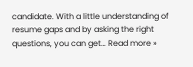candidate. With a little understanding of resume gaps and by asking the right questions, you can get… Read more »